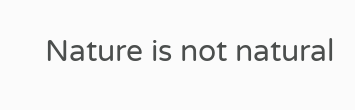Nature is not natural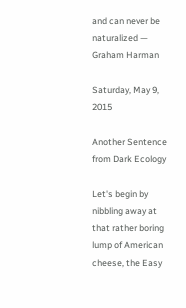and can never be naturalized — Graham Harman

Saturday, May 9, 2015

Another Sentence from Dark Ecology

Let's begin by nibbling away at that rather boring lump of American cheese, the Easy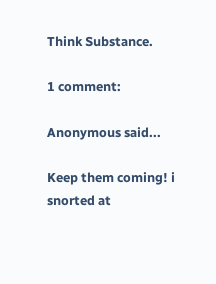Think Substance.

1 comment:

Anonymous said...

Keep them coming! i snorted at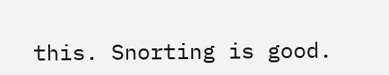this. Snorting is good.